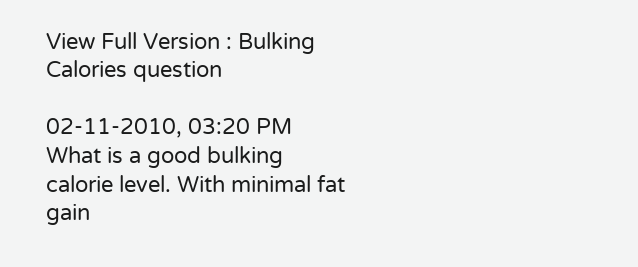View Full Version : Bulking Calories question

02-11-2010, 03:20 PM
What is a good bulking calorie level. With minimal fat gain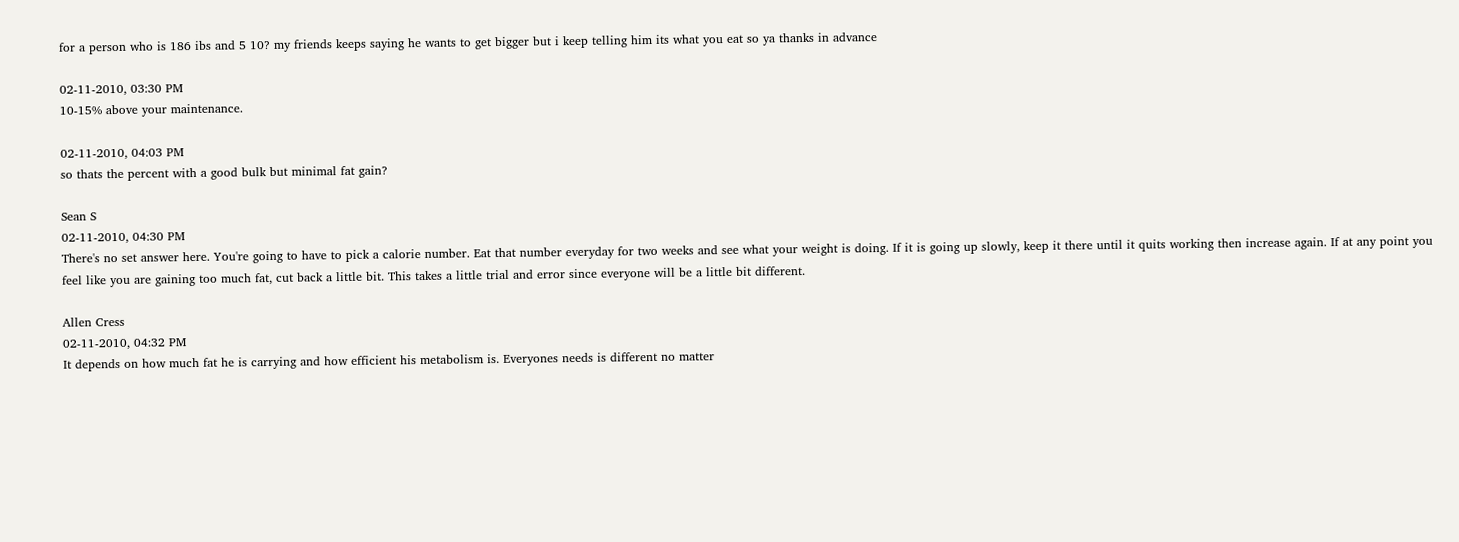for a person who is 186 ibs and 5 10? my friends keeps saying he wants to get bigger but i keep telling him its what you eat so ya thanks in advance

02-11-2010, 03:30 PM
10-15% above your maintenance.

02-11-2010, 04:03 PM
so thats the percent with a good bulk but minimal fat gain?

Sean S
02-11-2010, 04:30 PM
There's no set answer here. You're going to have to pick a calorie number. Eat that number everyday for two weeks and see what your weight is doing. If it is going up slowly, keep it there until it quits working then increase again. If at any point you feel like you are gaining too much fat, cut back a little bit. This takes a little trial and error since everyone will be a little bit different.

Allen Cress
02-11-2010, 04:32 PM
It depends on how much fat he is carrying and how efficient his metabolism is. Everyones needs is different no matter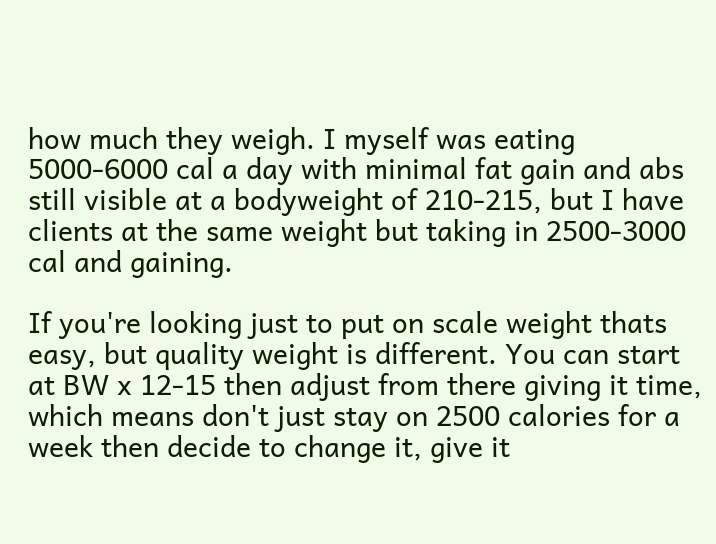how much they weigh. I myself was eating 5000-6000 cal a day with minimal fat gain and abs still visible at a bodyweight of 210-215, but I have clients at the same weight but taking in 2500-3000 cal and gaining.

If you're looking just to put on scale weight thats easy, but quality weight is different. You can start at BW x 12-15 then adjust from there giving it time, which means don't just stay on 2500 calories for a week then decide to change it, give it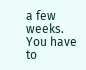a few weeks. You have to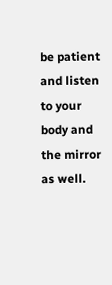be patient and listen to your body and the mirror as well.